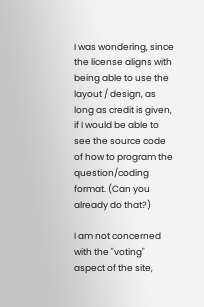I was wondering, since the license aligns with being able to use the layout / design, as long as credit is given, if I would be able to see the source code of how to program the question/coding format. (Can you already do that?)

I am not concerned with the "voting" aspect of the site,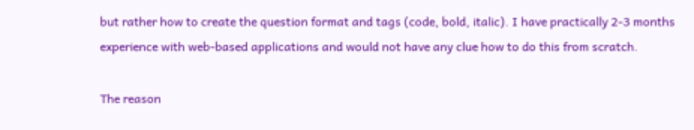but rather how to create the question format and tags (code, bold, italic). I have practically 2-3 months experience with web-based applications and would not have any clue how to do this from scratch.

The reason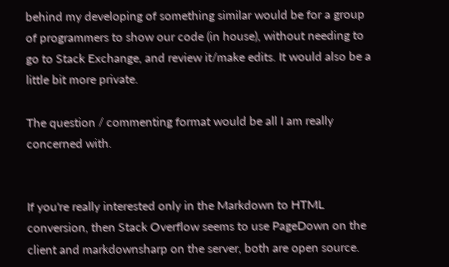behind my developing of something similar would be for a group of programmers to show our code (in house), without needing to go to Stack Exchange, and review it/make edits. It would also be a little bit more private.

The question / commenting format would be all I am really concerned with.


If you're really interested only in the Markdown to HTML conversion, then Stack Overflow seems to use PageDown on the client and markdownsharp on the server, both are open source.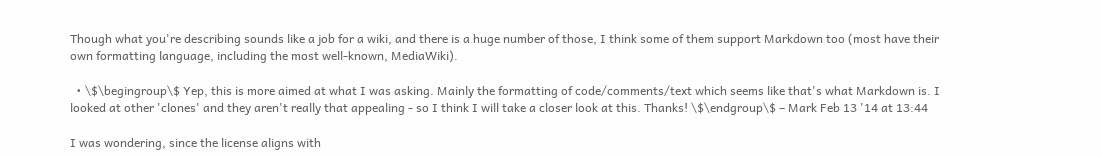Though what you're describing sounds like a job for a wiki, and there is a huge number of those, I think some of them support Markdown too (most have their own formatting language, including the most well-known, MediaWiki).

  • \$\begingroup\$ Yep, this is more aimed at what I was asking. Mainly the formatting of code/comments/text which seems like that's what Markdown is. I looked at other 'clones' and they aren't really that appealing - so I think I will take a closer look at this. Thanks! \$\endgroup\$ – Mark Feb 13 '14 at 13:44

I was wondering, since the license aligns with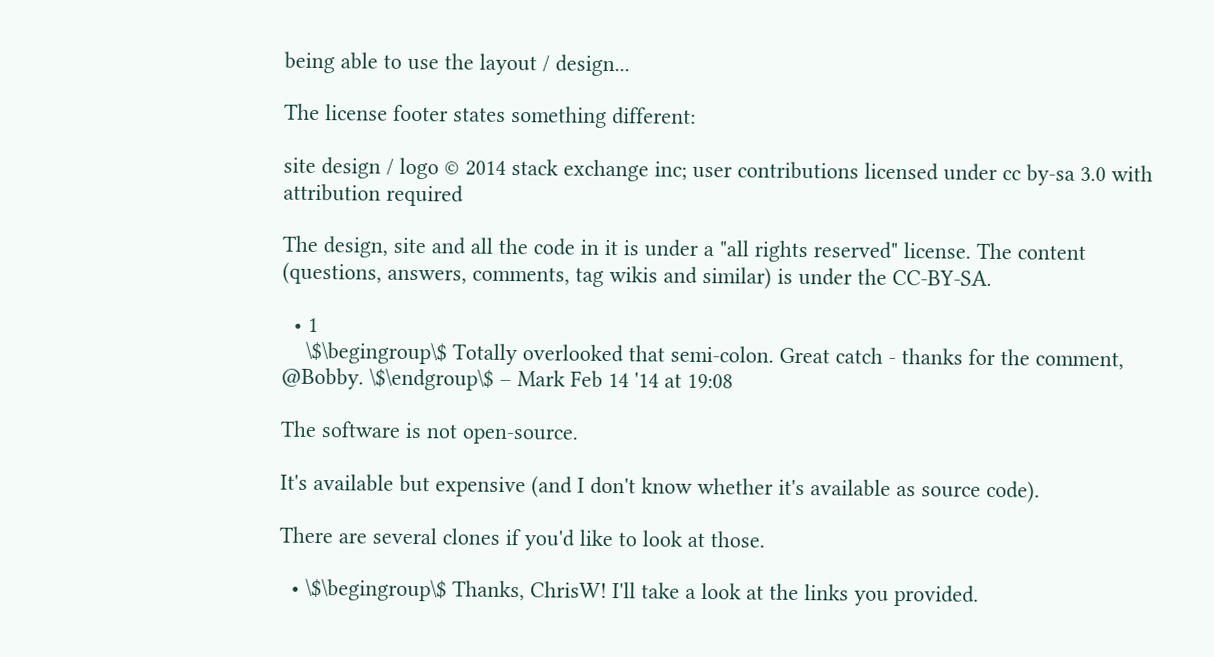being able to use the layout / design...

The license footer states something different:

site design / logo © 2014 stack exchange inc; user contributions licensed under cc by-sa 3.0 with attribution required

The design, site and all the code in it is under a "all rights reserved" license. The content (questions, answers, comments, tag wikis and similar) is under the CC-BY-SA.

  • 1
    \$\begingroup\$ Totally overlooked that semi-colon. Great catch - thanks for the comment, @Bobby. \$\endgroup\$ – Mark Feb 14 '14 at 19:08

The software is not open-source.

It's available but expensive (and I don't know whether it's available as source code).

There are several clones if you'd like to look at those.

  • \$\begingroup\$ Thanks, ChrisW! I'll take a look at the links you provided.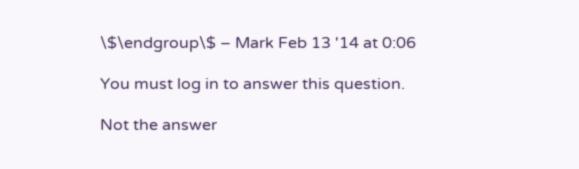\$\endgroup\$ – Mark Feb 13 '14 at 0:06

You must log in to answer this question.

Not the answer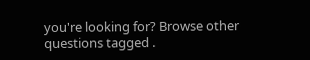you're looking for? Browse other questions tagged .